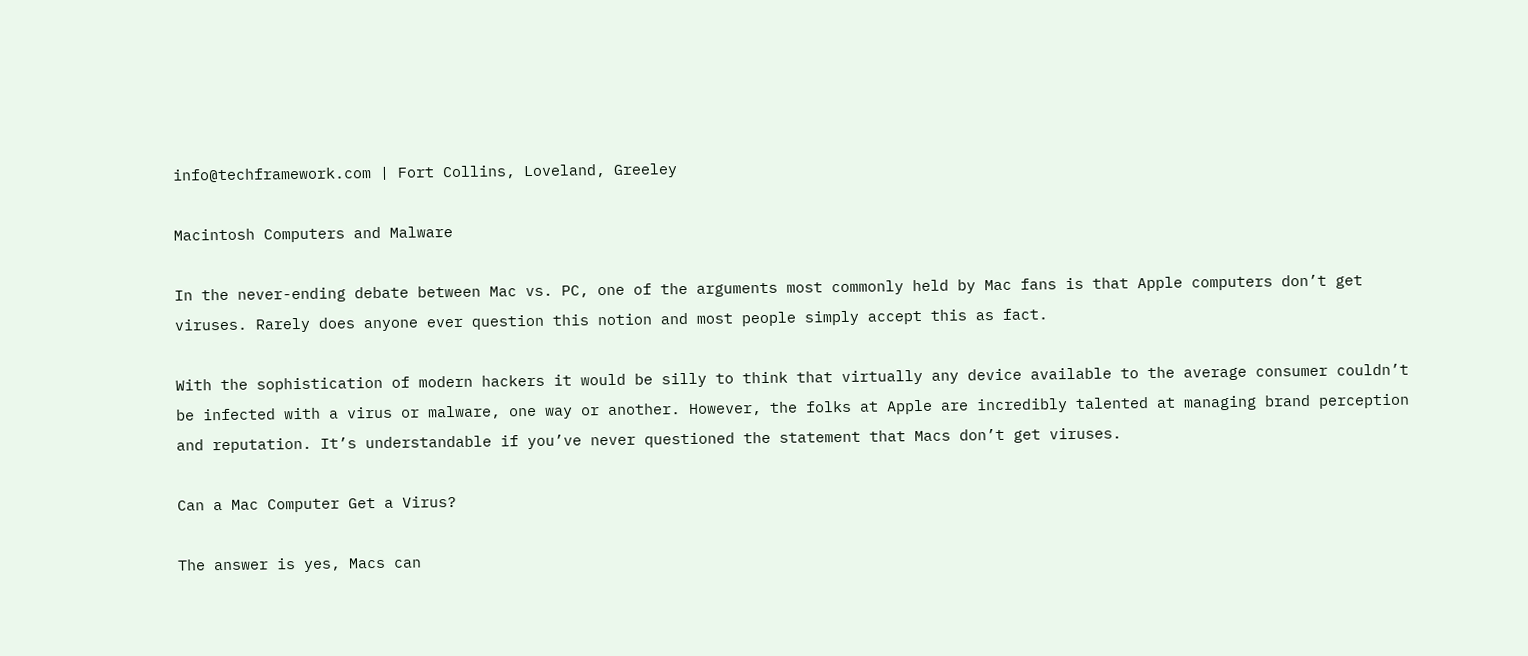info@techframework.com | Fort Collins, Loveland, Greeley

Macintosh Computers and Malware

In the never-ending debate between Mac vs. PC, one of the arguments most commonly held by Mac fans is that Apple computers don’t get viruses. Rarely does anyone ever question this notion and most people simply accept this as fact.

With the sophistication of modern hackers it would be silly to think that virtually any device available to the average consumer couldn’t be infected with a virus or malware, one way or another. However, the folks at Apple are incredibly talented at managing brand perception and reputation. It’s understandable if you’ve never questioned the statement that Macs don’t get viruses.

Can a Mac Computer Get a Virus?

The answer is yes, Macs can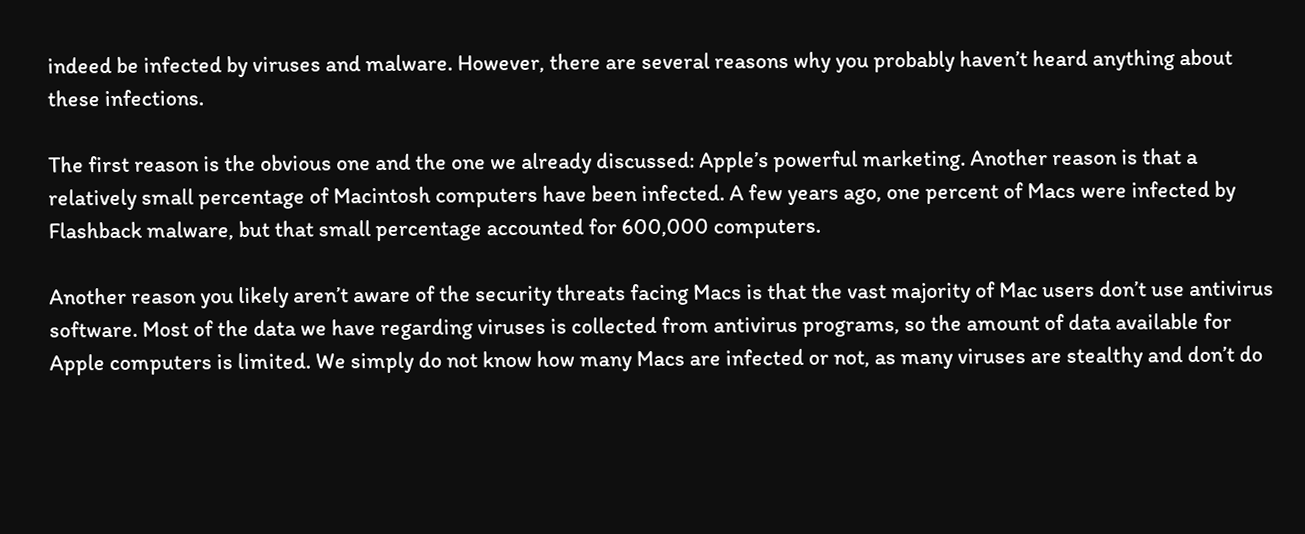indeed be infected by viruses and malware. However, there are several reasons why you probably haven’t heard anything about these infections.

The first reason is the obvious one and the one we already discussed: Apple’s powerful marketing. Another reason is that a relatively small percentage of Macintosh computers have been infected. A few years ago, one percent of Macs were infected by Flashback malware, but that small percentage accounted for 600,000 computers.

Another reason you likely aren’t aware of the security threats facing Macs is that the vast majority of Mac users don’t use antivirus software. Most of the data we have regarding viruses is collected from antivirus programs, so the amount of data available for Apple computers is limited. We simply do not know how many Macs are infected or not, as many viruses are stealthy and don’t do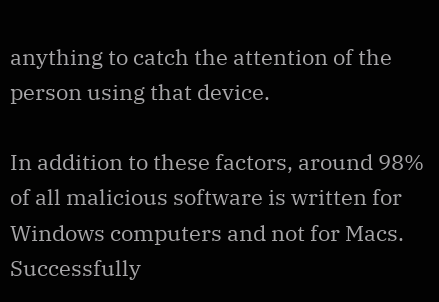anything to catch the attention of the person using that device.

In addition to these factors, around 98% of all malicious software is written for Windows computers and not for Macs. Successfully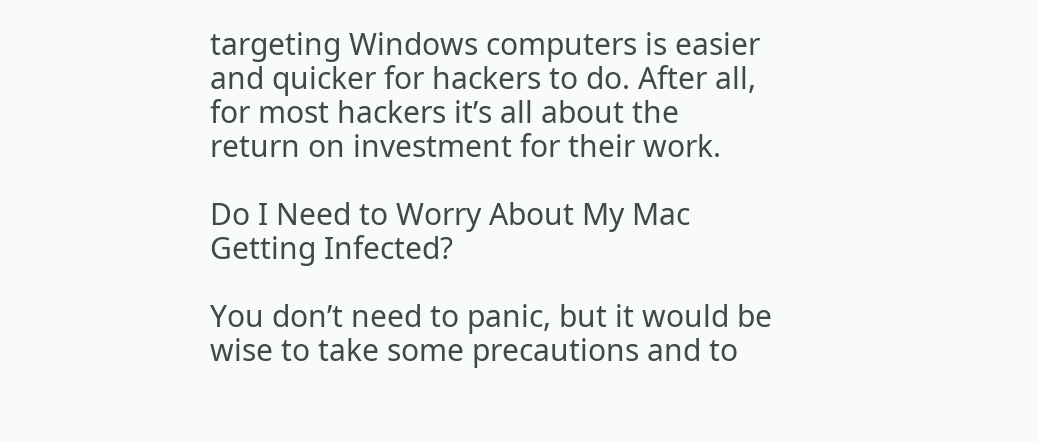targeting Windows computers is easier and quicker for hackers to do. After all, for most hackers it’s all about the return on investment for their work.

Do I Need to Worry About My Mac Getting Infected?

You don’t need to panic, but it would be wise to take some precautions and to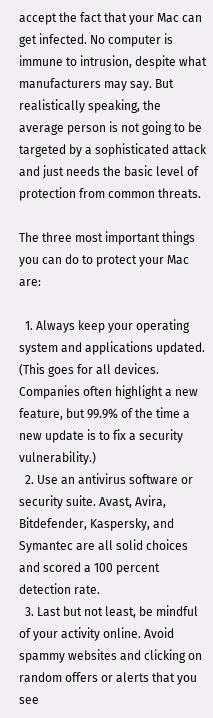accept the fact that your Mac can get infected. No computer is immune to intrusion, despite what manufacturers may say. But realistically speaking, the average person is not going to be targeted by a sophisticated attack and just needs the basic level of protection from common threats.

The three most important things you can do to protect your Mac are:

  1. Always keep your operating system and applications updated. (This goes for all devices. Companies often highlight a new feature, but 99.9% of the time a new update is to fix a security vulnerability.)
  2. Use an antivirus software or security suite. Avast, Avira, Bitdefender, Kaspersky, and Symantec are all solid choices and scored a 100 percent detection rate.
  3. Last but not least, be mindful of your activity online. Avoid spammy websites and clicking on random offers or alerts that you see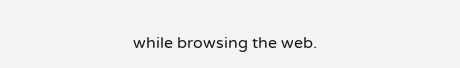while browsing the web.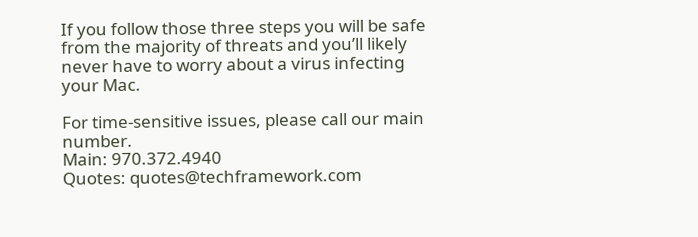If you follow those three steps you will be safe from the majority of threats and you’ll likely never have to worry about a virus infecting your Mac.

For time-sensitive issues, please call our main number.
Main: 970.372.4940
Quotes: quotes@techframework.com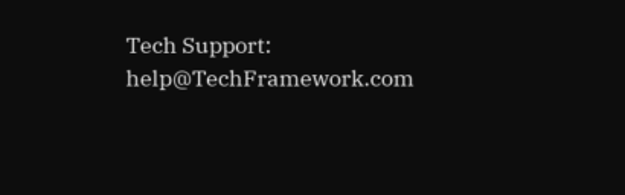Tech Support: help@TechFramework.com